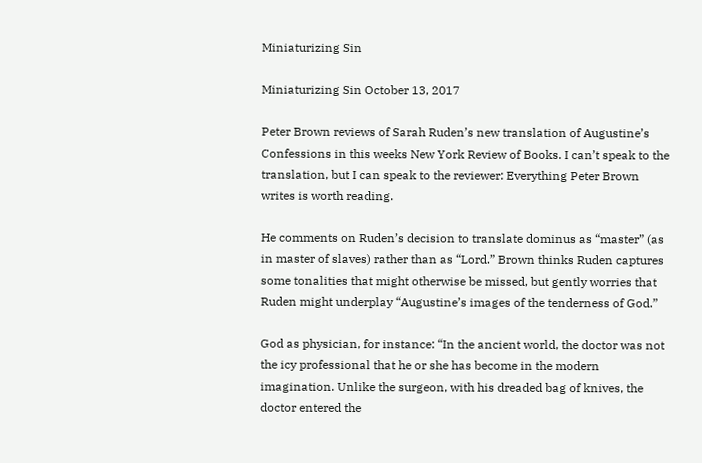Miniaturizing Sin

Miniaturizing Sin October 13, 2017

Peter Brown reviews of Sarah Ruden’s new translation of Augustine’s Confessions in this weeks New York Review of Books. I can’t speak to the translation, but I can speak to the reviewer: Everything Peter Brown writes is worth reading.

He comments on Ruden’s decision to translate dominus as “master” (as in master of slaves) rather than as “Lord.” Brown thinks Ruden captures some tonalities that might otherwise be missed, but gently worries that Ruden might underplay “Augustine’s images of the tenderness of God.”

God as physician, for instance: “In the ancient world, the doctor was not the icy professional that he or she has become in the modern imagination. Unlike the surgeon, with his dreaded bag of knives, the doctor entered the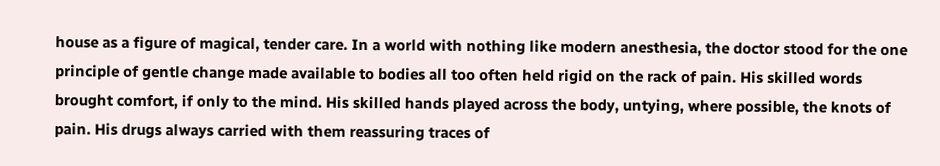house as a figure of magical, tender care. In a world with nothing like modern anesthesia, the doctor stood for the one principle of gentle change made available to bodies all too often held rigid on the rack of pain. His skilled words brought comfort, if only to the mind. His skilled hands played across the body, untying, where possible, the knots of pain. His drugs always carried with them reassuring traces of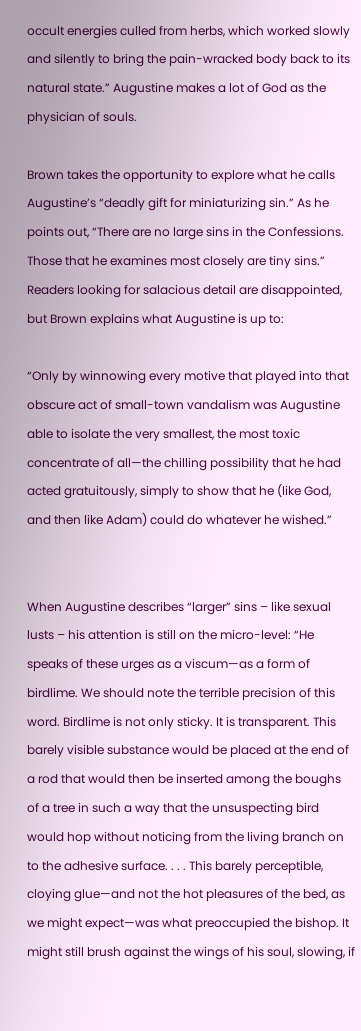occult energies culled from herbs, which worked slowly and silently to bring the pain-wracked body back to its natural state.” Augustine makes a lot of God as the physician of souls.

Brown takes the opportunity to explore what he calls Augustine’s “deadly gift for miniaturizing sin.” As he points out, “There are no large sins in the Confessions. Those that he examines most closely are tiny sins.” Readers looking for salacious detail are disappointed, but Brown explains what Augustine is up to:

“Only by winnowing every motive that played into that obscure act of small-town vandalism was Augustine able to isolate the very smallest, the most toxic concentrate of all—the chilling possibility that he had acted gratuitously, simply to show that he (like God, and then like Adam) could do whatever he wished.”


When Augustine describes “larger” sins – like sexual lusts – his attention is still on the micro-level: “He speaks of these urges as a viscum—as a form of birdlime. We should note the terrible precision of this word. Birdlime is not only sticky. It is transparent. This barely visible substance would be placed at the end of a rod that would then be inserted among the boughs of a tree in such a way that the unsuspecting bird would hop without noticing from the living branch on to the adhesive surface. . . . This barely perceptible, cloying glue—and not the hot pleasures of the bed, as we might expect—was what preoccupied the bishop. It might still brush against the wings of his soul, slowing, if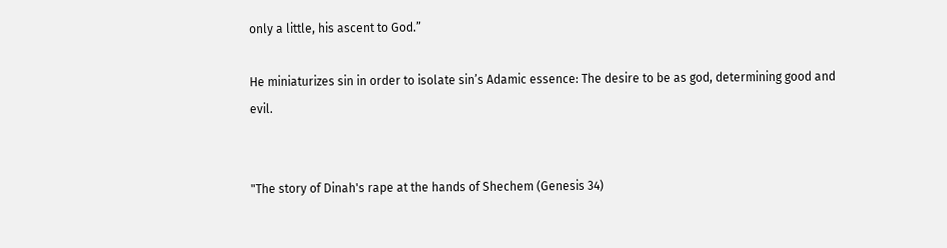only a little, his ascent to God.”

He miniaturizes sin in order to isolate sin’s Adamic essence: The desire to be as god, determining good and evil.


"The story of Dinah's rape at the hands of Shechem (Genesis 34)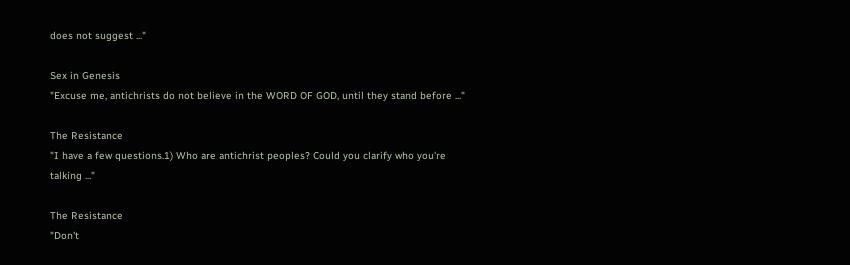does not suggest ..."

Sex in Genesis
"Excuse me, antichrists do not believe in the WORD OF GOD, until they stand before ..."

The Resistance
"I have a few questions.1) Who are antichrist peoples? Could you clarify who you're talking ..."

The Resistance
"Don't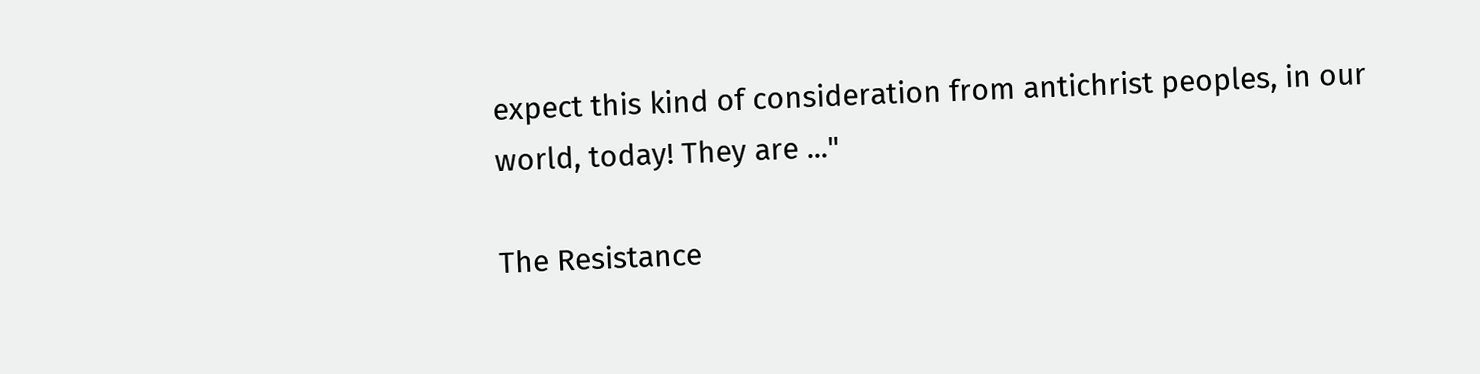expect this kind of consideration from antichrist peoples, in our world, today! They are ..."

The Resistance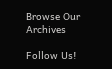Browse Our Archives

Follow Us!